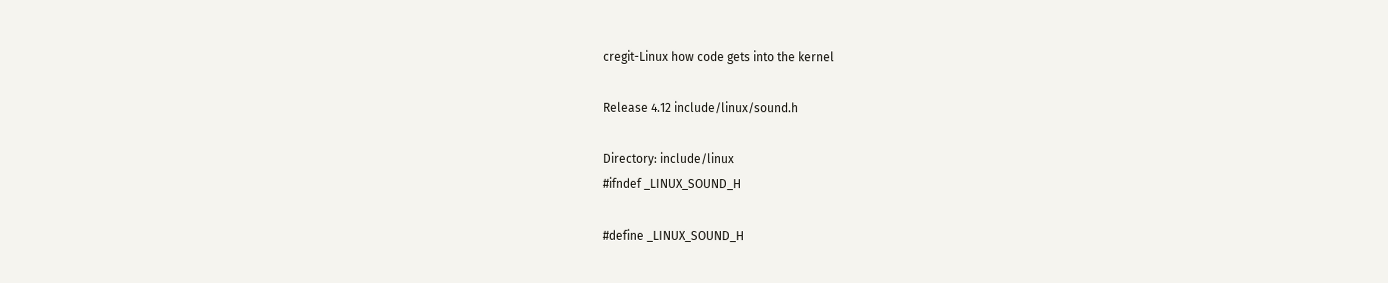cregit-Linux how code gets into the kernel

Release 4.12 include/linux/sound.h

Directory: include/linux
#ifndef _LINUX_SOUND_H

#define _LINUX_SOUND_H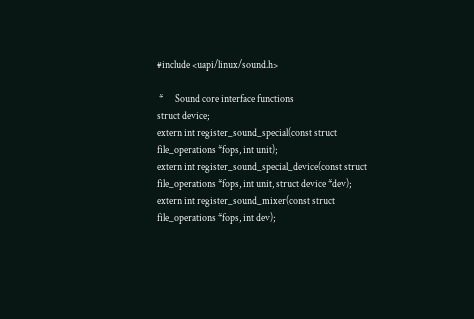#include <uapi/linux/sound.h>

 *      Sound core interface functions
struct device;
extern int register_sound_special(const struct file_operations *fops, int unit);
extern int register_sound_special_device(const struct file_operations *fops, int unit, struct device *dev);
extern int register_sound_mixer(const struct file_operations *fops, int dev);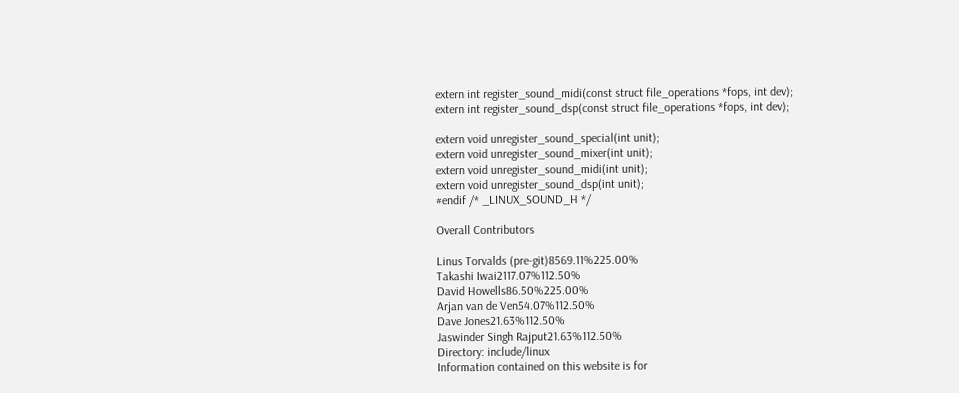extern int register_sound_midi(const struct file_operations *fops, int dev);
extern int register_sound_dsp(const struct file_operations *fops, int dev);

extern void unregister_sound_special(int unit);
extern void unregister_sound_mixer(int unit);
extern void unregister_sound_midi(int unit);
extern void unregister_sound_dsp(int unit);
#endif /* _LINUX_SOUND_H */

Overall Contributors

Linus Torvalds (pre-git)8569.11%225.00%
Takashi Iwai2117.07%112.50%
David Howells86.50%225.00%
Arjan van de Ven54.07%112.50%
Dave Jones21.63%112.50%
Jaswinder Singh Rajput21.63%112.50%
Directory: include/linux
Information contained on this website is for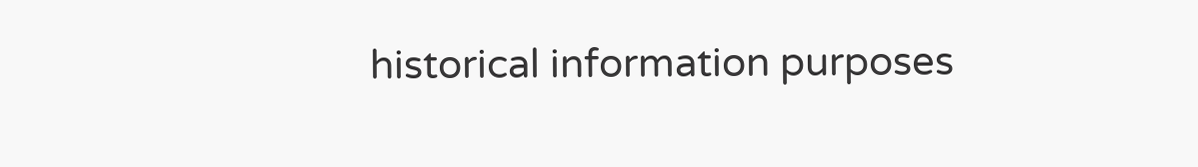historical information purposes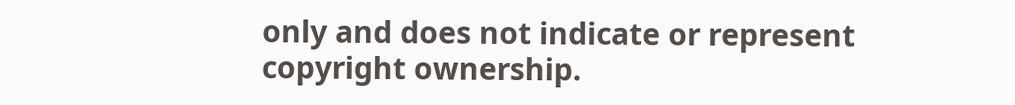only and does not indicate or represent copyright ownership.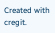Created with cregit.